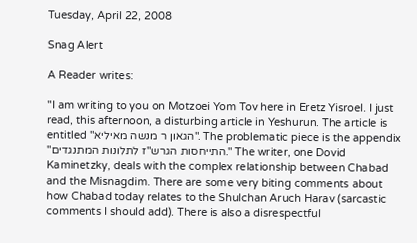Tuesday, April 22, 2008

Snag Alert

A Reader writes:

"I am writing to you on Motzoei Yom Tov here in Eretz Yisroel. I just read, this afternoon, a disturbing article in Yeshurun. The article is entitled "הגאון ר מנשה מאיליא". The problematic piece is the appendix "התייחסות הגרש"ז לתלונות המתנגדים." The writer, one Dovid Kaminetzky, deals with the complex relationship between Chabad and the Misnagdim. There are some very biting comments about how Chabad today relates to the Shulchan Aruch Harav (sarcastic comments I should add). There is also a disrespectful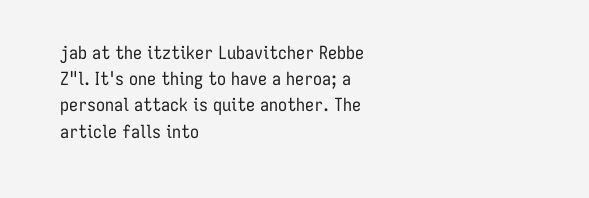jab at the itztiker Lubavitcher Rebbe Z"l. It's one thing to have a heroa; a personal attack is quite another. The article falls into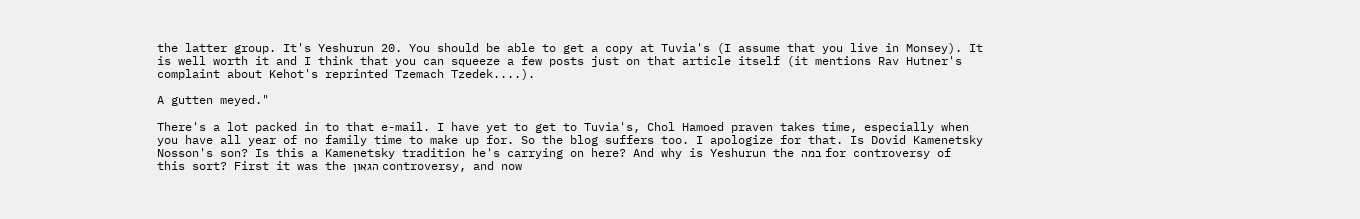the latter group. It's Yeshurun 20. You should be able to get a copy at Tuvia's (I assume that you live in Monsey). It is well worth it and I think that you can squeeze a few posts just on that article itself (it mentions Rav Hutner's complaint about Kehot's reprinted Tzemach Tzedek....).

A gutten meyed."

There's a lot packed in to that e-mail. I have yet to get to Tuvia's, Chol Hamoed praven takes time, especially when you have all year of no family time to make up for. So the blog suffers too. I apologize for that. Is Dovid Kamenetsky Nosson's son? Is this a Kamenetsky tradition he's carrying on here? And why is Yeshurun the במה for controversy of this sort? First it was the הגאון controversy, and now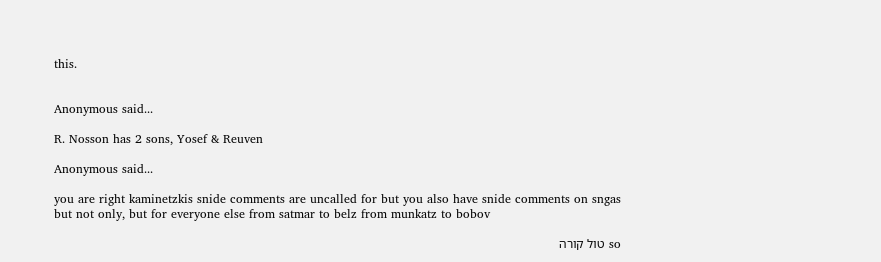this.


Anonymous said...

R. Nosson has 2 sons, Yosef & Reuven

Anonymous said...

you are right kaminetzkis snide comments are uncalled for but you also have snide comments on sngas but not only, but for everyone else from satmar to belz from munkatz to bobov

so טול קורה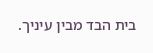בית הבד מבין עיניך.